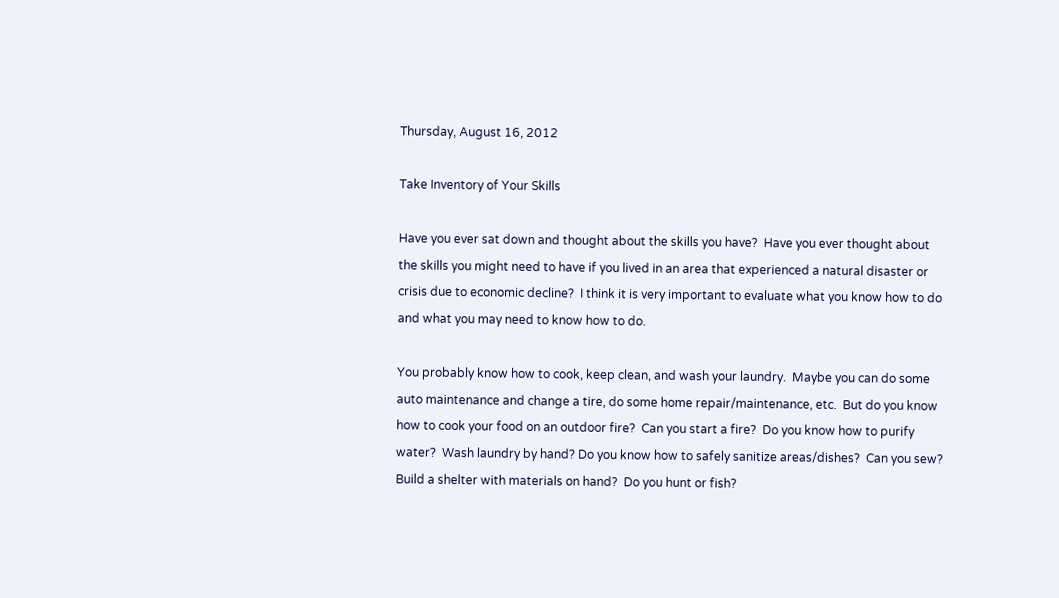Thursday, August 16, 2012

Take Inventory of Your Skills

Have you ever sat down and thought about the skills you have?  Have you ever thought about the skills you might need to have if you lived in an area that experienced a natural disaster or crisis due to economic decline?  I think it is very important to evaluate what you know how to do and what you may need to know how to do.

You probably know how to cook, keep clean, and wash your laundry.  Maybe you can do some auto maintenance and change a tire, do some home repair/maintenance, etc.  But do you know how to cook your food on an outdoor fire?  Can you start a fire?  Do you know how to purify water?  Wash laundry by hand? Do you know how to safely sanitize areas/dishes?  Can you sew?  Build a shelter with materials on hand?  Do you hunt or fish?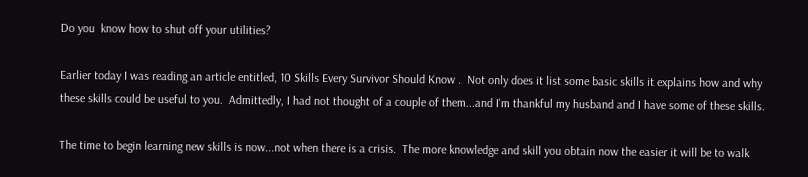Do you  know how to shut off your utilities?

Earlier today I was reading an article entitled, 10 Skills Every Survivor Should Know .  Not only does it list some basic skills it explains how and why these skills could be useful to you.  Admittedly, I had not thought of a couple of them...and I'm thankful my husband and I have some of these skills.

The time to begin learning new skills is now...not when there is a crisis.  The more knowledge and skill you obtain now the easier it will be to walk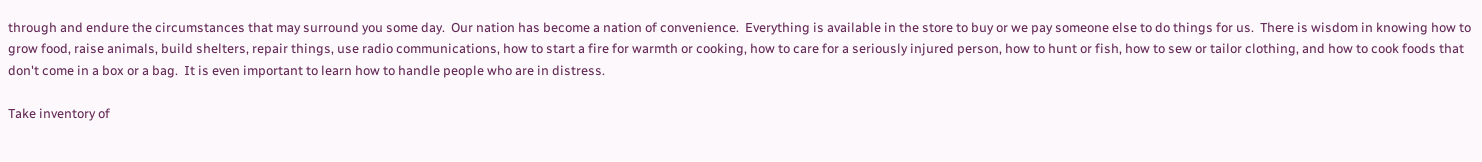through and endure the circumstances that may surround you some day.  Our nation has become a nation of convenience.  Everything is available in the store to buy or we pay someone else to do things for us.  There is wisdom in knowing how to grow food, raise animals, build shelters, repair things, use radio communications, how to start a fire for warmth or cooking, how to care for a seriously injured person, how to hunt or fish, how to sew or tailor clothing, and how to cook foods that don't come in a box or a bag.  It is even important to learn how to handle people who are in distress.

Take inventory of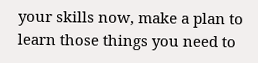your skills now, make a plan to learn those things you need to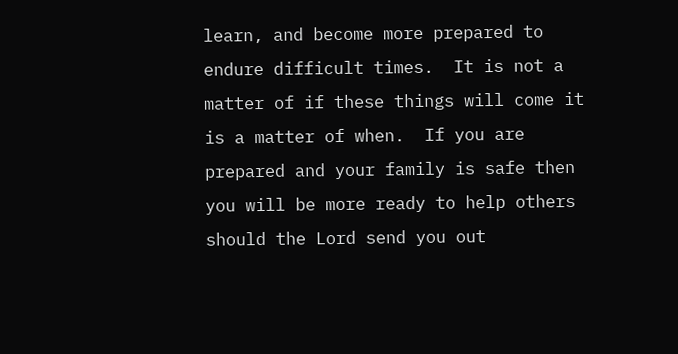learn, and become more prepared to endure difficult times.  It is not a matter of if these things will come it is a matter of when.  If you are prepared and your family is safe then you will be more ready to help others should the Lord send you out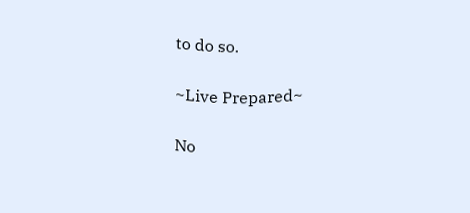to do so.

~Live Prepared~

No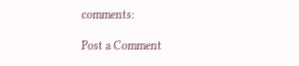comments:

Post a Comment